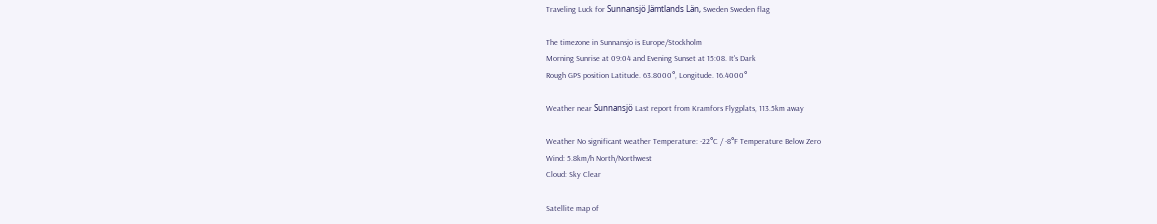Traveling Luck for Sunnansjö Jämtlands Län, Sweden Sweden flag

The timezone in Sunnansjo is Europe/Stockholm
Morning Sunrise at 09:04 and Evening Sunset at 15:08. It's Dark
Rough GPS position Latitude. 63.8000°, Longitude. 16.4000°

Weather near Sunnansjö Last report from Kramfors Flygplats, 113.5km away

Weather No significant weather Temperature: -22°C / -8°F Temperature Below Zero
Wind: 5.8km/h North/Northwest
Cloud: Sky Clear

Satellite map of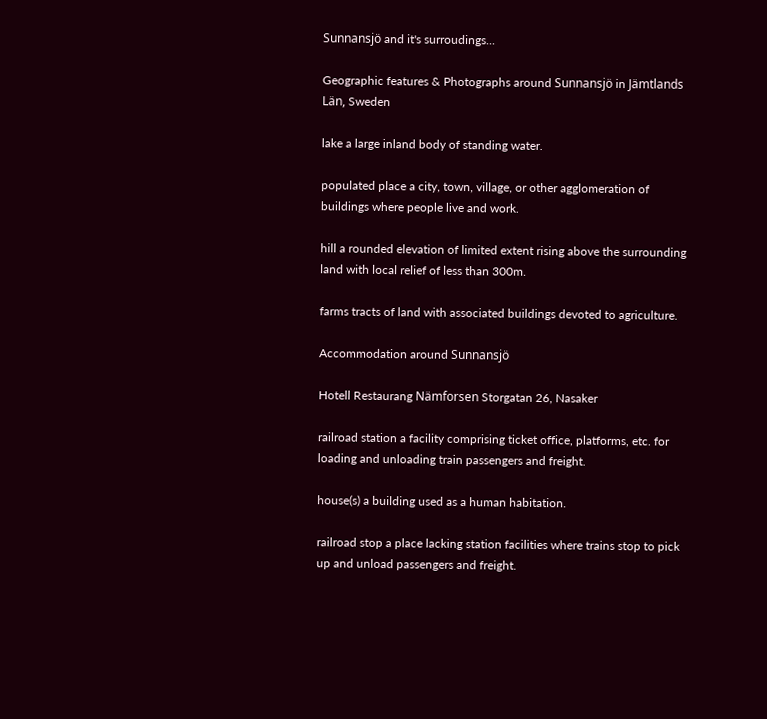Sunnansjö and it's surroudings...

Geographic features & Photographs around Sunnansjö in Jämtlands Län, Sweden

lake a large inland body of standing water.

populated place a city, town, village, or other agglomeration of buildings where people live and work.

hill a rounded elevation of limited extent rising above the surrounding land with local relief of less than 300m.

farms tracts of land with associated buildings devoted to agriculture.

Accommodation around Sunnansjö

Hotell Restaurang Nämforsen Storgatan 26, Nasaker

railroad station a facility comprising ticket office, platforms, etc. for loading and unloading train passengers and freight.

house(s) a building used as a human habitation.

railroad stop a place lacking station facilities where trains stop to pick up and unload passengers and freight.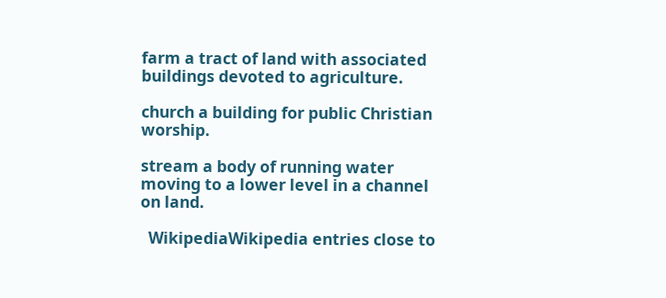farm a tract of land with associated buildings devoted to agriculture.

church a building for public Christian worship.

stream a body of running water moving to a lower level in a channel on land.

  WikipediaWikipedia entries close to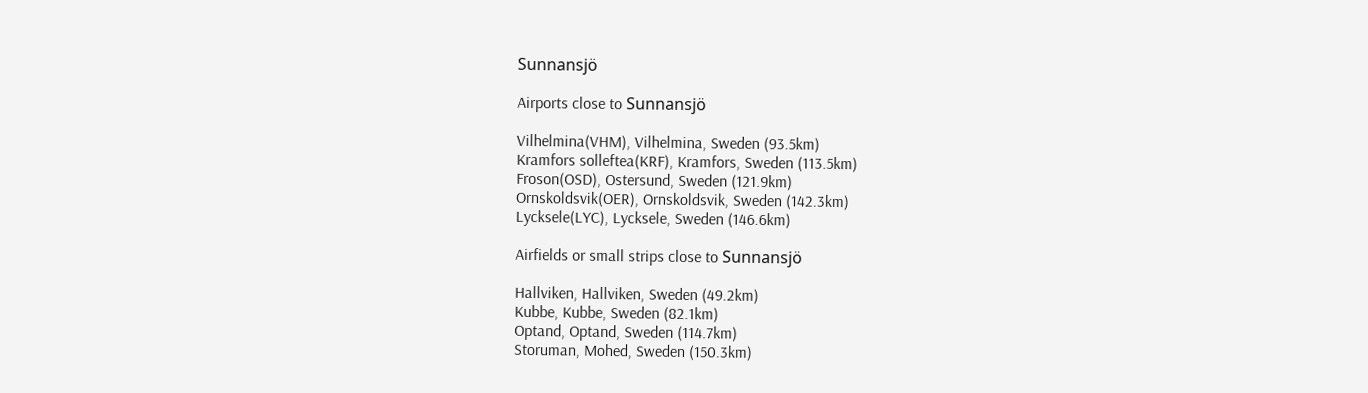Sunnansjö

Airports close to Sunnansjö

Vilhelmina(VHM), Vilhelmina, Sweden (93.5km)
Kramfors solleftea(KRF), Kramfors, Sweden (113.5km)
Froson(OSD), Ostersund, Sweden (121.9km)
Ornskoldsvik(OER), Ornskoldsvik, Sweden (142.3km)
Lycksele(LYC), Lycksele, Sweden (146.6km)

Airfields or small strips close to Sunnansjö

Hallviken, Hallviken, Sweden (49.2km)
Kubbe, Kubbe, Sweden (82.1km)
Optand, Optand, Sweden (114.7km)
Storuman, Mohed, Sweden (150.3km)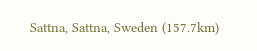Sattna, Sattna, Sweden (157.7km)